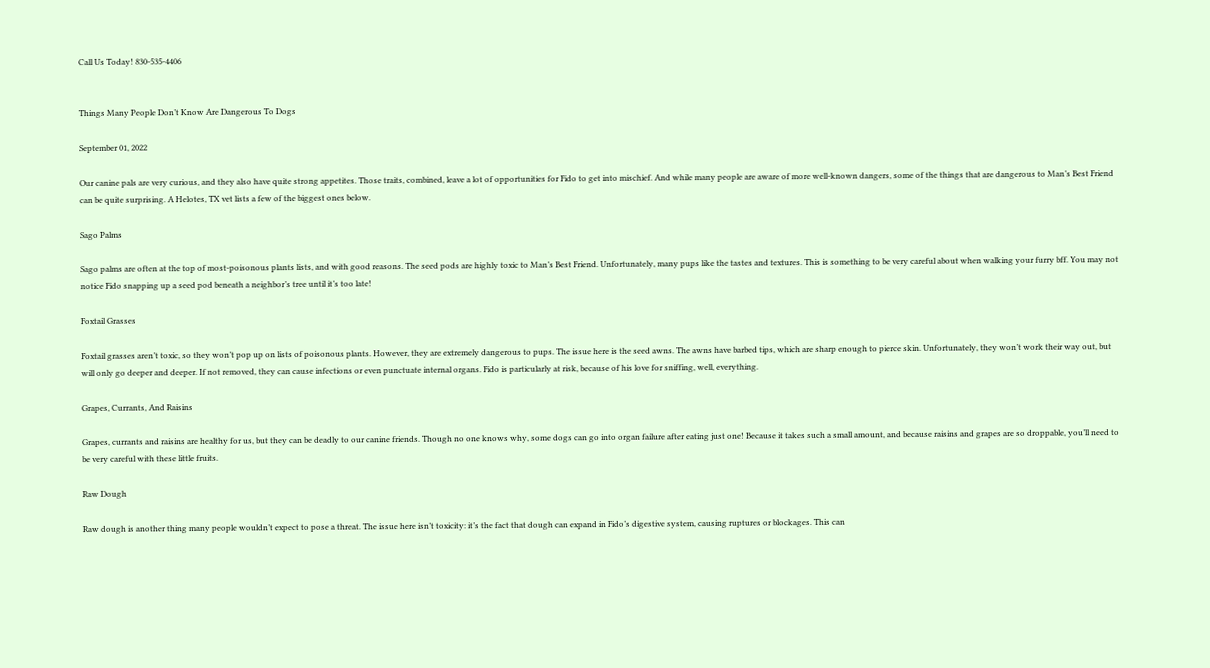Call Us Today! 830-535-4406


Things Many People Don’t Know Are Dangerous To Dogs

September 01, 2022

Our canine pals are very curious, and they also have quite strong appetites. Those traits, combined, leave a lot of opportunities for Fido to get into mischief. And while many people are aware of more well-known dangers, some of the things that are dangerous to Man’s Best Friend can be quite surprising. A Helotes, TX vet lists a few of the biggest ones below.

Sago Palms

Sago palms are often at the top of most-poisonous plants lists, and with good reasons. The seed pods are highly toxic to Man’s Best Friend. Unfortunately, many pups like the tastes and textures. This is something to be very careful about when walking your furry bff. You may not notice Fido snapping up a seed pod beneath a neighbor’s tree until it’s too late!

Foxtail Grasses

Foxtail grasses aren’t toxic, so they won’t pop up on lists of poisonous plants. However, they are extremely dangerous to pups. The issue here is the seed awns. The awns have barbed tips, which are sharp enough to pierce skin. Unfortunately, they won’t work their way out, but will only go deeper and deeper. If not removed, they can cause infections or even punctuate internal organs. Fido is particularly at risk, because of his love for sniffing, well, everything.

Grapes, Currants, And Raisins

Grapes, currants and raisins are healthy for us, but they can be deadly to our canine friends. Though no one knows why, some dogs can go into organ failure after eating just one! Because it takes such a small amount, and because raisins and grapes are so droppable, you’ll need to be very careful with these little fruits.

Raw Dough

Raw dough is another thing many people wouldn’t expect to pose a threat. The issue here isn’t toxicity: it’s the fact that dough can expand in Fido’s digestive system, causing ruptures or blockages. This can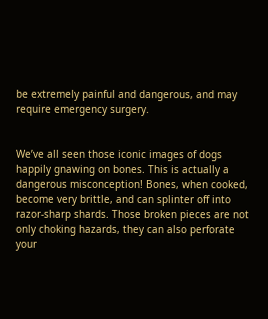be extremely painful and dangerous, and may require emergency surgery.


We’ve all seen those iconic images of dogs happily gnawing on bones. This is actually a dangerous misconception! Bones, when cooked, become very brittle, and can splinter off into razor-sharp shards. Those broken pieces are not only choking hazards, they can also perforate your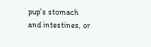pup’s stomach and intestines, or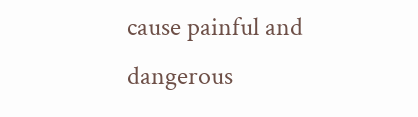cause painful and dangerous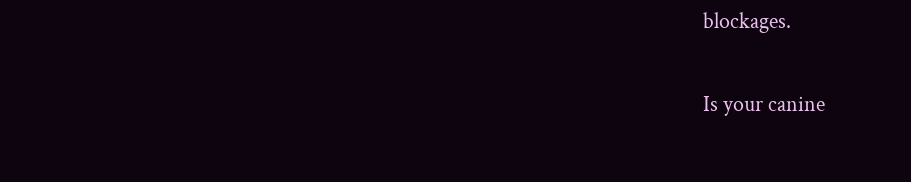blockages.

Is your canine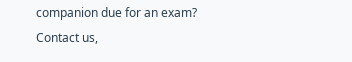companion due for an exam? Contact us,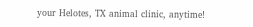your Helotes, TX animal clinic, anytime!